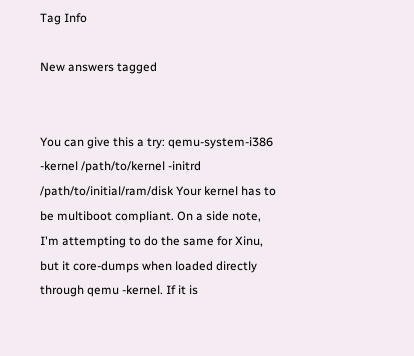Tag Info

New answers tagged


You can give this a try: qemu-system-i386 -kernel /path/to/kernel -initrd /path/to/initial/ram/disk Your kernel has to be multiboot compliant. On a side note, I'm attempting to do the same for Xinu, but it core-dumps when loaded directly through qemu -kernel. If it is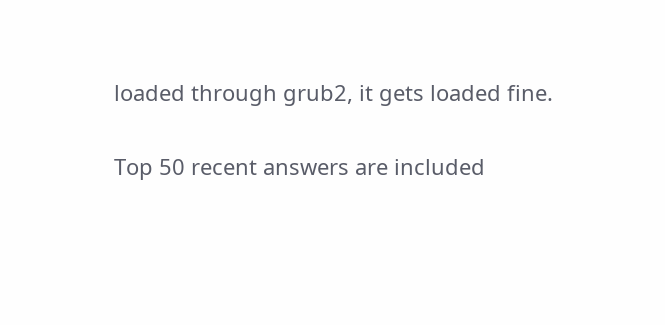loaded through grub2, it gets loaded fine.

Top 50 recent answers are included